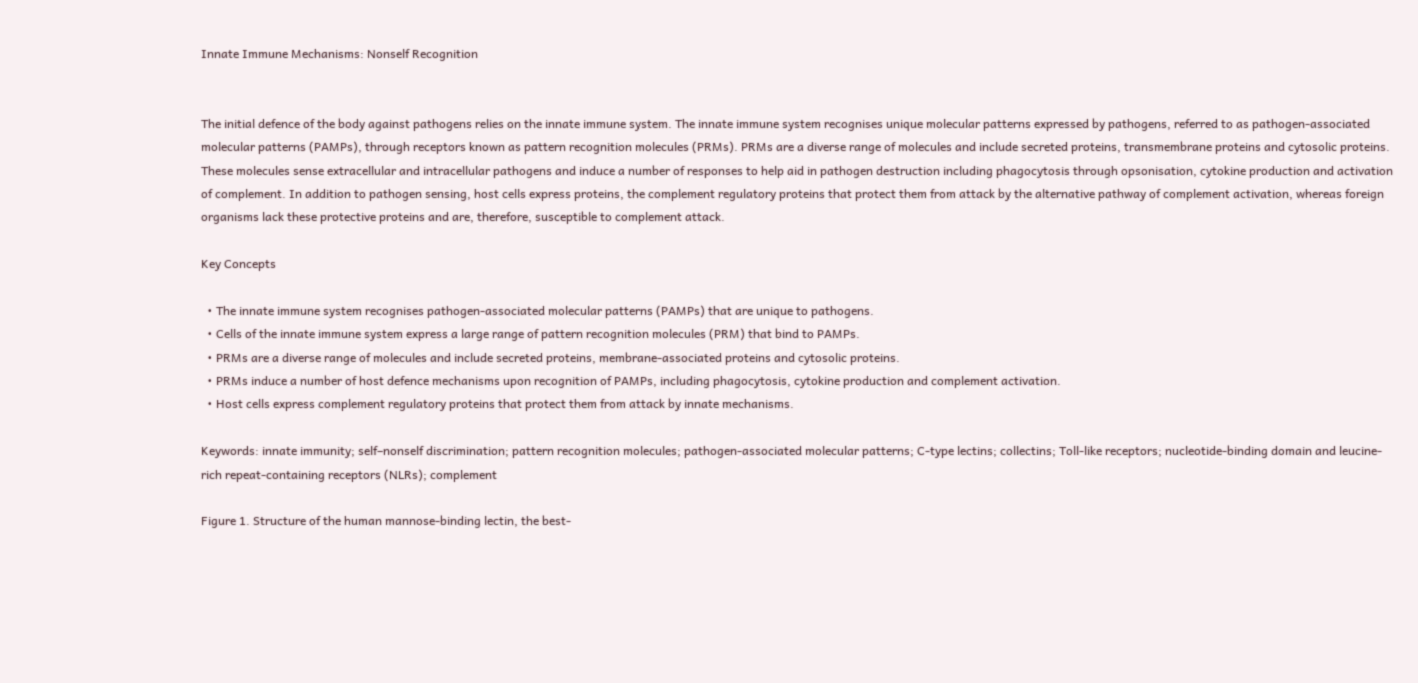Innate Immune Mechanisms: Nonself Recognition


The initial defence of the body against pathogens relies on the innate immune system. The innate immune system recognises unique molecular patterns expressed by pathogens, referred to as pathogen‐associated molecular patterns (PAMPs), through receptors known as pattern recognition molecules (PRMs). PRMs are a diverse range of molecules and include secreted proteins, transmembrane proteins and cytosolic proteins. These molecules sense extracellular and intracellular pathogens and induce a number of responses to help aid in pathogen destruction including phagocytosis through opsonisation, cytokine production and activation of complement. In addition to pathogen sensing, host cells express proteins, the complement regulatory proteins that protect them from attack by the alternative pathway of complement activation, whereas foreign organisms lack these protective proteins and are, therefore, susceptible to complement attack.

Key Concepts

  • The innate immune system recognises pathogen‐associated molecular patterns (PAMPs) that are unique to pathogens.
  • Cells of the innate immune system express a large range of pattern recognition molecules (PRM) that bind to PAMPs.
  • PRMs are a diverse range of molecules and include secreted proteins, membrane‐associated proteins and cytosolic proteins.
  • PRMs induce a number of host defence mechanisms upon recognition of PAMPs, including phagocytosis, cytokine production and complement activation.
  • Host cells express complement regulatory proteins that protect them from attack by innate mechanisms.

Keywords: innate immunity; self–nonself discrimination; pattern recognition molecules; pathogen‐associated molecular patterns; C‐type lectins; collectins; Toll‐like receptors; nucleotide‐binding domain and leucine‐rich repeat‐containing receptors (NLRs); complement

Figure 1. Structure of the human mannose‐binding lectin, the best‐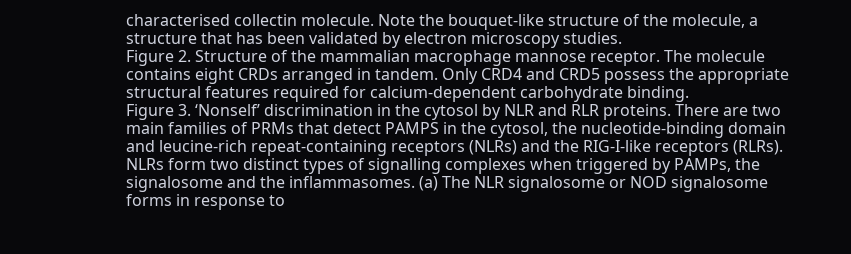characterised collectin molecule. Note the bouquet‐like structure of the molecule, a structure that has been validated by electron microscopy studies.
Figure 2. Structure of the mammalian macrophage mannose receptor. The molecule contains eight CRDs arranged in tandem. Only CRD4 and CRD5 possess the appropriate structural features required for calcium‐dependent carbohydrate binding.
Figure 3. ‘Nonself’ discrimination in the cytosol by NLR and RLR proteins. There are two main families of PRMs that detect PAMPS in the cytosol, the nucleotide‐binding domain and leucine‐rich repeat‐containing receptors (NLRs) and the RIG‐I‐like receptors (RLRs). NLRs form two distinct types of signalling complexes when triggered by PAMPs, the signalosome and the inflammasomes. (a) The NLR signalosome or NOD signalosome forms in response to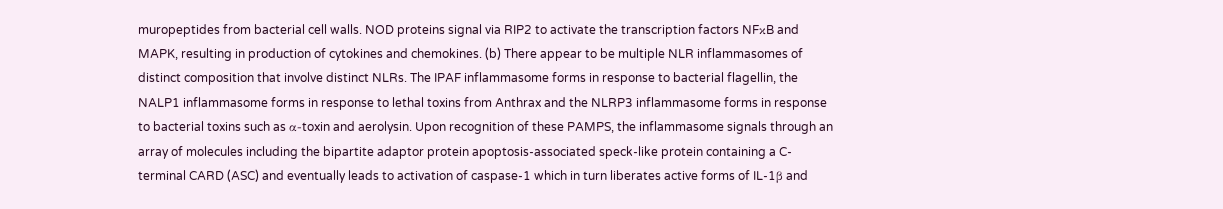muropeptides from bacterial cell walls. NOD proteins signal via RIP2 to activate the transcription factors NFκB and MAPK, resulting in production of cytokines and chemokines. (b) There appear to be multiple NLR inflammasomes of distinct composition that involve distinct NLRs. The IPAF inflammasome forms in response to bacterial flagellin, the NALP1 inflammasome forms in response to lethal toxins from Anthrax and the NLRP3 inflammasome forms in response to bacterial toxins such as α‐toxin and aerolysin. Upon recognition of these PAMPS, the inflammasome signals through an array of molecules including the bipartite adaptor protein apoptosis‐associated speck‐like protein containing a C‐terminal CARD (ASC) and eventually leads to activation of caspase‐1 which in turn liberates active forms of IL‐1β and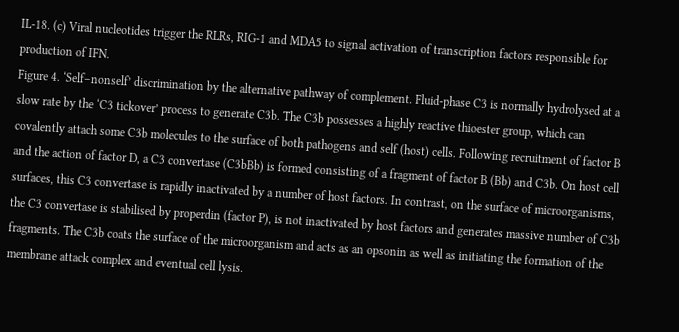IL‐18. (c) Viral nucleotides trigger the RLRs, RIG‐1 and MDA5 to signal activation of transcription factors responsible for production of IFN.
Figure 4. ‘Self–nonself’ discrimination by the alternative pathway of complement. Fluid‐phase C3 is normally hydrolysed at a slow rate by the ‘C3 tickover’ process to generate C3b. The C3b possesses a highly reactive thioester group, which can covalently attach some C3b molecules to the surface of both pathogens and self (host) cells. Following recruitment of factor B and the action of factor D, a C3 convertase (C3bBb) is formed consisting of a fragment of factor B (Bb) and C3b. On host cell surfaces, this C3 convertase is rapidly inactivated by a number of host factors. In contrast, on the surface of microorganisms, the C3 convertase is stabilised by properdin (factor P), is not inactivated by host factors and generates massive number of C3b fragments. The C3b coats the surface of the microorganism and acts as an opsonin as well as initiating the formation of the membrane attack complex and eventual cell lysis.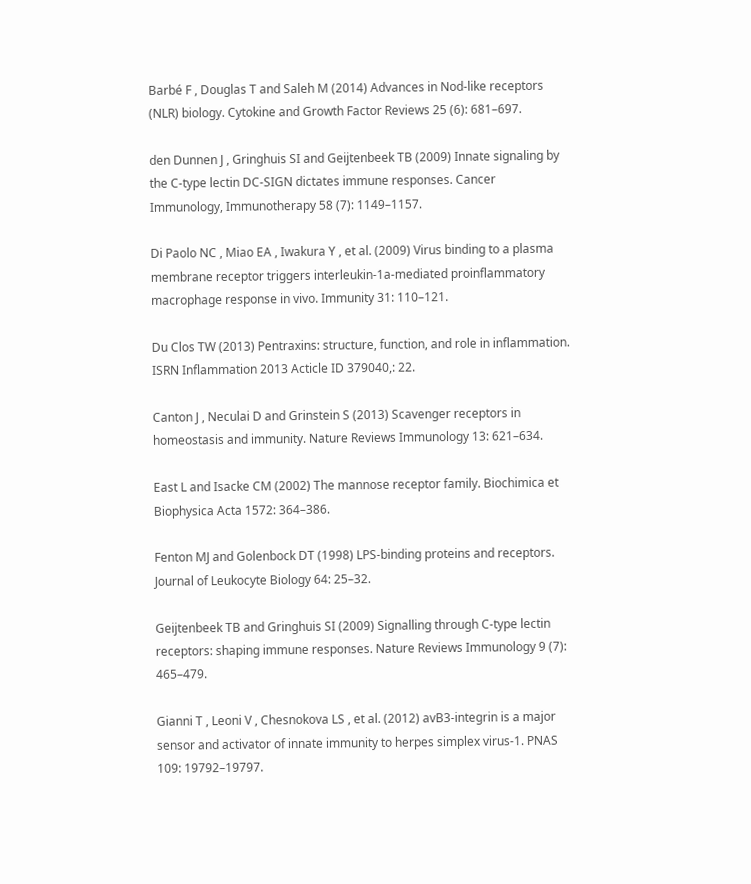Barbé F , Douglas T and Saleh M (2014) Advances in Nod‐like receptors (NLR) biology. Cytokine and Growth Factor Reviews 25 (6): 681–697.

den Dunnen J , Gringhuis SI and Geijtenbeek TB (2009) Innate signaling by the C‐type lectin DC‐SIGN dictates immune responses. Cancer Immunology, Immunotherapy 58 (7): 1149–1157.

Di Paolo NC , Miao EA , Iwakura Y , et al. (2009) Virus binding to a plasma membrane receptor triggers interleukin‐1a‐mediated proinflammatory macrophage response in vivo. Immunity 31: 110–121.

Du Clos TW (2013) Pentraxins: structure, function, and role in inflammation. ISRN Inflammation 2013 Acticle ID 379040,: 22.

Canton J , Neculai D and Grinstein S (2013) Scavenger receptors in homeostasis and immunity. Nature Reviews Immunology 13: 621–634.

East L and Isacke CM (2002) The mannose receptor family. Biochimica et Biophysica Acta 1572: 364–386.

Fenton MJ and Golenbock DT (1998) LPS‐binding proteins and receptors. Journal of Leukocyte Biology 64: 25–32.

Geijtenbeek TB and Gringhuis SI (2009) Signalling through C‐type lectin receptors: shaping immune responses. Nature Reviews Immunology 9 (7): 465–479.

Gianni T , Leoni V , Chesnokova LS , et al. (2012) avB3‐integrin is a major sensor and activator of innate immunity to herpes simplex virus‐1. PNAS 109: 19792–19797.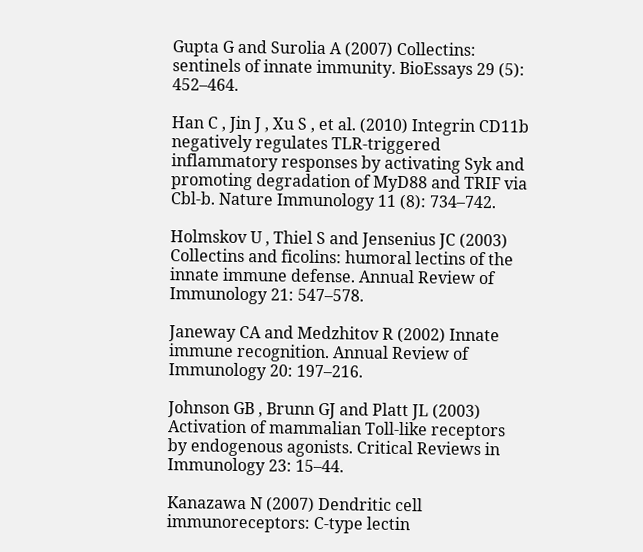Gupta G and Surolia A (2007) Collectins: sentinels of innate immunity. BioEssays 29 (5): 452–464.

Han C , Jin J , Xu S , et al. (2010) Integrin CD11b negatively regulates TLR‐triggered inflammatory responses by activating Syk and promoting degradation of MyD88 and TRIF via Cbl‐b. Nature Immunology 11 (8): 734–742.

Holmskov U , Thiel S and Jensenius JC (2003) Collectins and ficolins: humoral lectins of the innate immune defense. Annual Review of Immunology 21: 547–578.

Janeway CA and Medzhitov R (2002) Innate immune recognition. Annual Review of Immunology 20: 197–216.

Johnson GB , Brunn GJ and Platt JL (2003) Activation of mammalian Toll‐like receptors by endogenous agonists. Critical Reviews in Immunology 23: 15–44.

Kanazawa N (2007) Dendritic cell immunoreceptors: C‐type lectin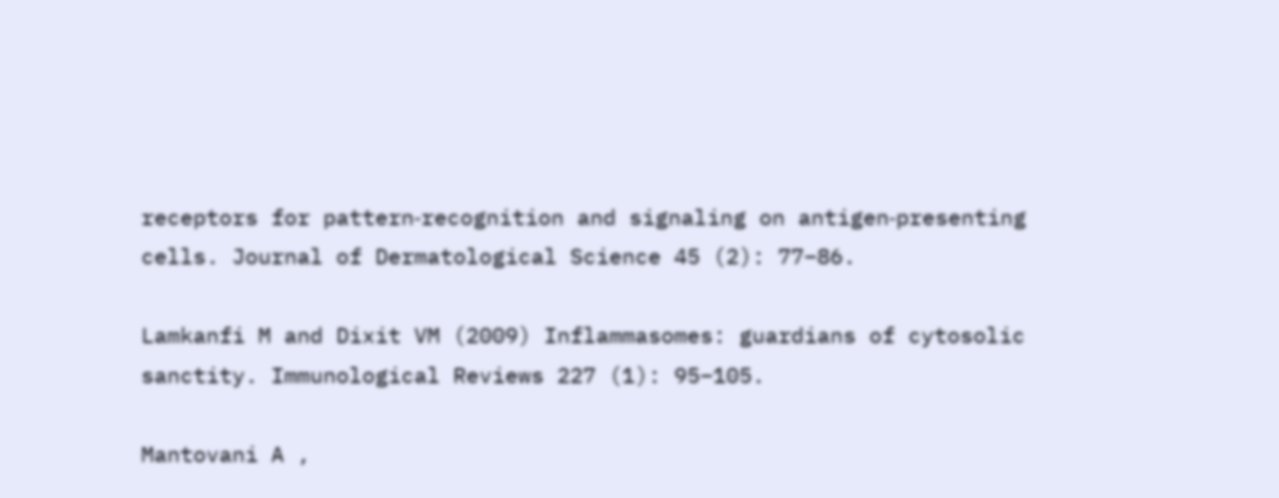receptors for pattern‐recognition and signaling on antigen‐presenting cells. Journal of Dermatological Science 45 (2): 77–86.

Lamkanfi M and Dixit VM (2009) Inflammasomes: guardians of cytosolic sanctity. Immunological Reviews 227 (1): 95–105.

Mantovani A ,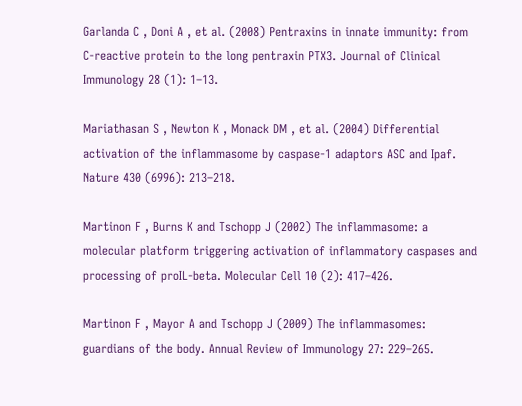Garlanda C , Doni A , et al. (2008) Pentraxins in innate immunity: from C‐reactive protein to the long pentraxin PTX3. Journal of Clinical Immunology 28 (1): 1–13.

Mariathasan S , Newton K , Monack DM , et al. (2004) Differential activation of the inflammasome by caspase‐1 adaptors ASC and Ipaf. Nature 430 (6996): 213–218.

Martinon F , Burns K and Tschopp J (2002) The inflammasome: a molecular platform triggering activation of inflammatory caspases and processing of proIL‐beta. Molecular Cell 10 (2): 417–426.

Martinon F , Mayor A and Tschopp J (2009) The inflammasomes: guardians of the body. Annual Review of Immunology 27: 229–265.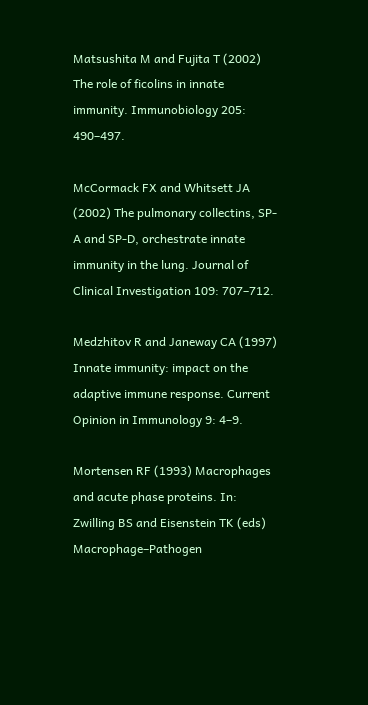Matsushita M and Fujita T (2002) The role of ficolins in innate immunity. Immunobiology 205: 490–497.

McCormack FX and Whitsett JA (2002) The pulmonary collectins, SP‐A and SP‐D, orchestrate innate immunity in the lung. Journal of Clinical Investigation 109: 707–712.

Medzhitov R and Janeway CA (1997) Innate immunity: impact on the adaptive immune response. Current Opinion in Immunology 9: 4–9.

Mortensen RF (1993) Macrophages and acute phase proteins. In: Zwilling BS and Eisenstein TK (eds) Macrophage–Pathogen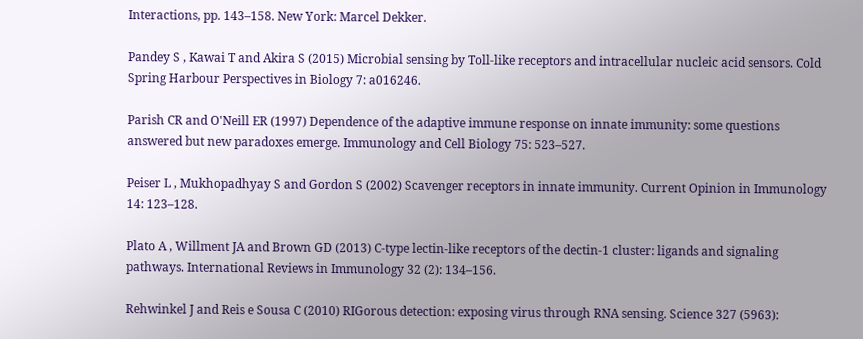Interactions, pp. 143–158. New York: Marcel Dekker.

Pandey S , Kawai T and Akira S (2015) Microbial sensing by Toll‐like receptors and intracellular nucleic acid sensors. Cold Spring Harbour Perspectives in Biology 7: a016246.

Parish CR and O'Neill ER (1997) Dependence of the adaptive immune response on innate immunity: some questions answered but new paradoxes emerge. Immunology and Cell Biology 75: 523–527.

Peiser L , Mukhopadhyay S and Gordon S (2002) Scavenger receptors in innate immunity. Current Opinion in Immunology 14: 123–128.

Plato A , Willment JA and Brown GD (2013) C‐type lectin‐like receptors of the dectin‐1 cluster: ligands and signaling pathways. International Reviews in Immunology 32 (2): 134–156.

Rehwinkel J and Reis e Sousa C (2010) RIGorous detection: exposing virus through RNA sensing. Science 327 (5963):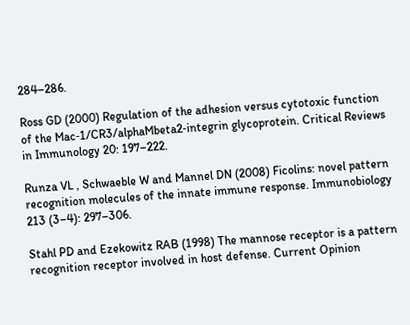284–286.

Ross GD (2000) Regulation of the adhesion versus cytotoxic function of the Mac‐1/CR3/alphaMbeta2‐integrin glycoprotein. Critical Reviews in Immunology 20: 197–222.

Runza VL , Schwaeble W and Mannel DN (2008) Ficolins: novel pattern recognition molecules of the innate immune response. Immunobiology 213 (3–4): 297–306.

Stahl PD and Ezekowitz RAB (1998) The mannose receptor is a pattern recognition receptor involved in host defense. Current Opinion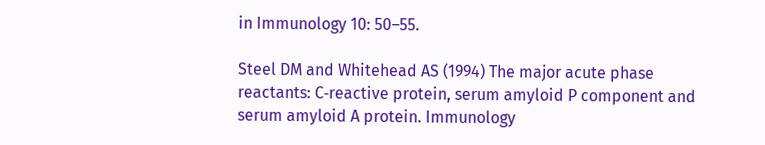in Immunology 10: 50–55.

Steel DM and Whitehead AS (1994) The major acute phase reactants: C‐reactive protein, serum amyloid P component and serum amyloid A protein. Immunology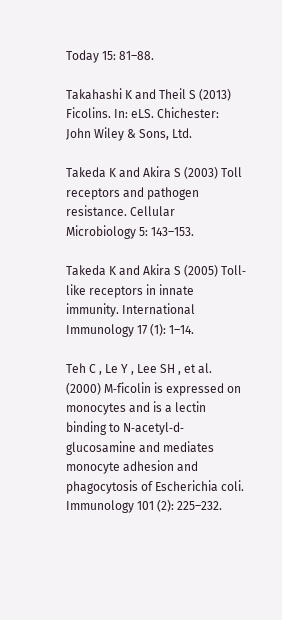Today 15: 81–88.

Takahashi K and Theil S (2013) Ficolins. In: eLS. Chichester: John Wiley & Sons, Ltd.

Takeda K and Akira S (2003) Toll receptors and pathogen resistance. Cellular Microbiology 5: 143–153.

Takeda K and Akira S (2005) Toll‐like receptors in innate immunity. International Immunology 17 (1): 1–14.

Teh C , Le Y , Lee SH , et al. (2000) M‐ficolin is expressed on monocytes and is a lectin binding to N‐acetyl‐d‐glucosamine and mediates monocyte adhesion and phagocytosis of Escherichia coli. Immunology 101 (2): 225–232.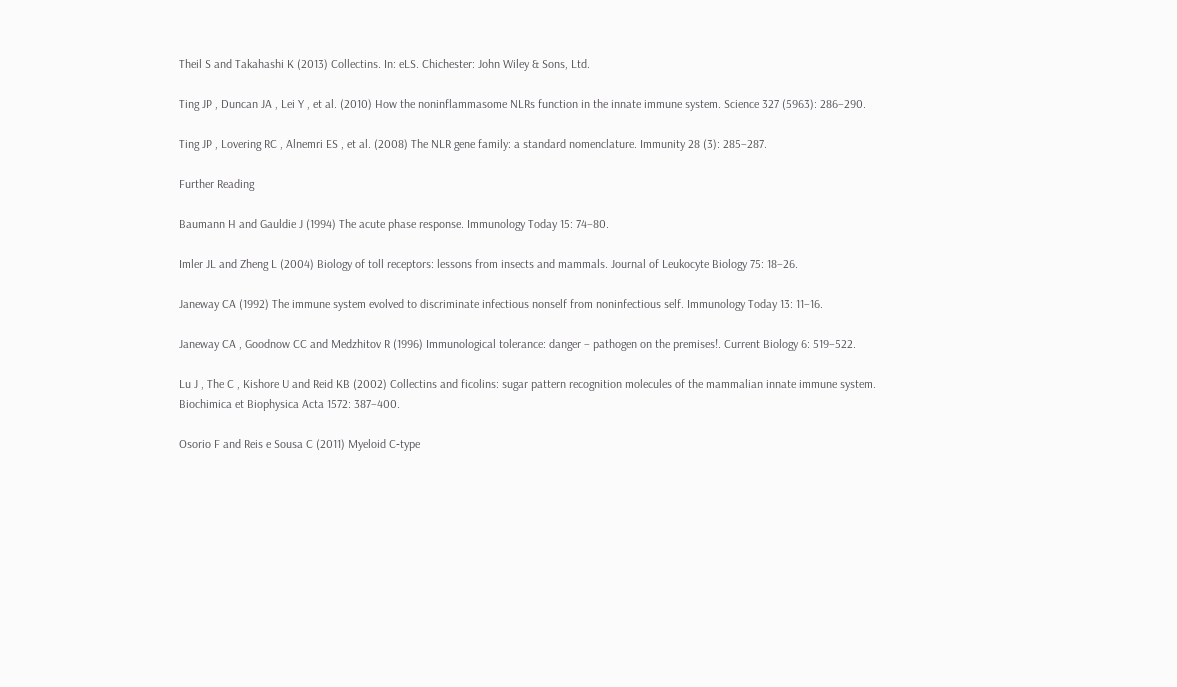Theil S and Takahashi K (2013) Collectins. In: eLS. Chichester: John Wiley & Sons, Ltd.

Ting JP , Duncan JA , Lei Y , et al. (2010) How the noninflammasome NLRs function in the innate immune system. Science 327 (5963): 286–290.

Ting JP , Lovering RC , Alnemri ES , et al. (2008) The NLR gene family: a standard nomenclature. Immunity 28 (3): 285–287.

Further Reading

Baumann H and Gauldie J (1994) The acute phase response. Immunology Today 15: 74–80.

Imler JL and Zheng L (2004) Biology of toll receptors: lessons from insects and mammals. Journal of Leukocyte Biology 75: 18–26.

Janeway CA (1992) The immune system evolved to discriminate infectious nonself from noninfectious self. Immunology Today 13: 11–16.

Janeway CA , Goodnow CC and Medzhitov R (1996) Immunological tolerance: danger – pathogen on the premises!. Current Biology 6: 519–522.

Lu J , The C , Kishore U and Reid KB (2002) Collectins and ficolins: sugar pattern recognition molecules of the mammalian innate immune system. Biochimica et Biophysica Acta 1572: 387–400.

Osorio F and Reis e Sousa C (2011) Myeloid C‐type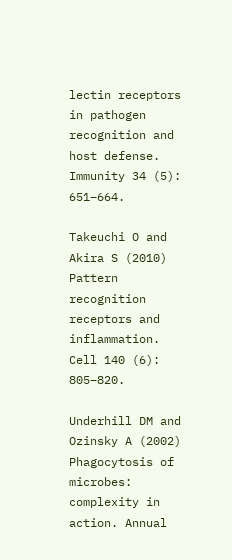lectin receptors in pathogen recognition and host defense. Immunity 34 (5): 651–664.

Takeuchi O and Akira S (2010) Pattern recognition receptors and inflammation. Cell 140 (6): 805–820.

Underhill DM and Ozinsky A (2002) Phagocytosis of microbes: complexity in action. Annual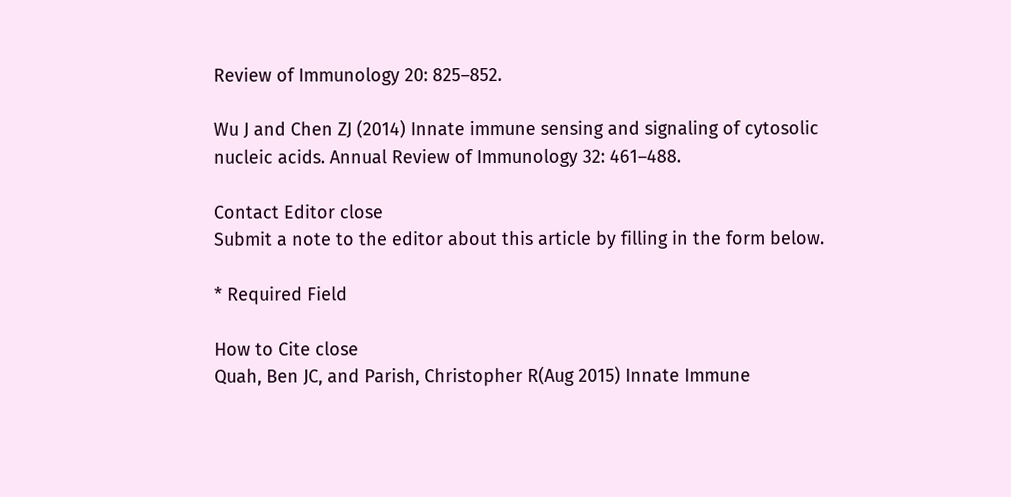Review of Immunology 20: 825–852.

Wu J and Chen ZJ (2014) Innate immune sensing and signaling of cytosolic nucleic acids. Annual Review of Immunology 32: 461–488.

Contact Editor close
Submit a note to the editor about this article by filling in the form below.

* Required Field

How to Cite close
Quah, Ben JC, and Parish, Christopher R(Aug 2015) Innate Immune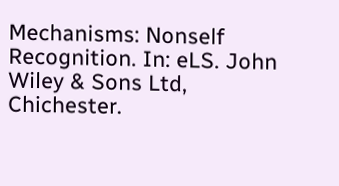Mechanisms: Nonself Recognition. In: eLS. John Wiley & Sons Ltd, Chichester.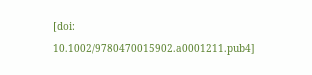[doi: 10.1002/9780470015902.a0001211.pub4]